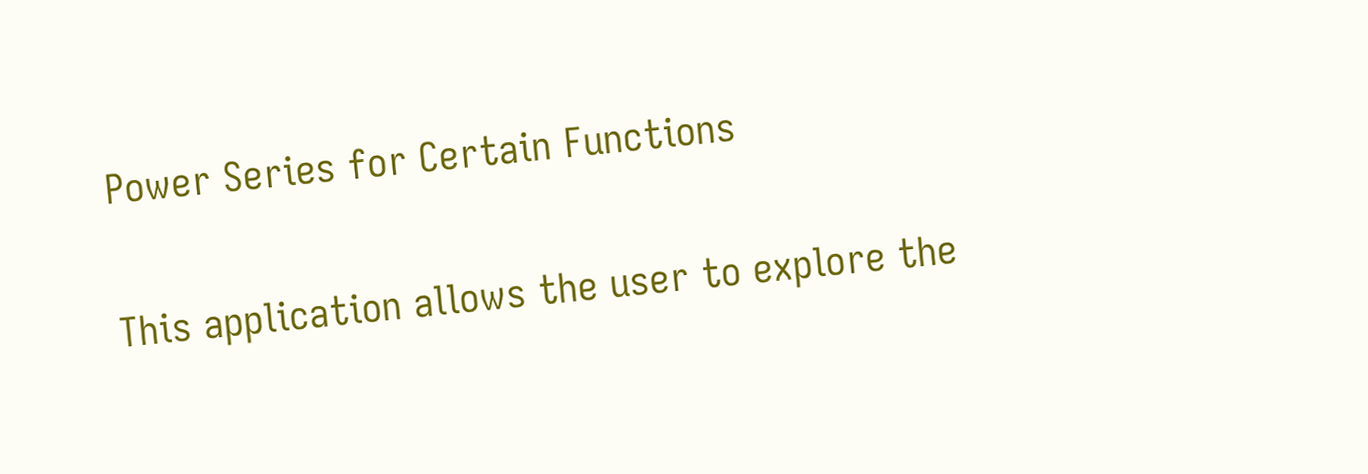Power Series for Certain Functions

This application allows the user to explore the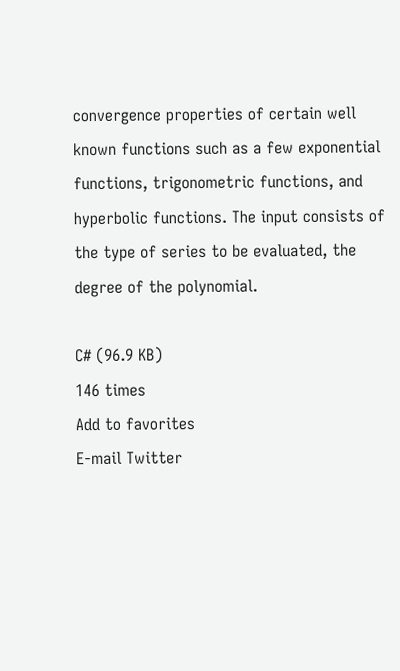convergence properties of certain well known functions such as a few exponential functions, trigonometric functions, and hyperbolic functions. The input consists of the type of series to be evaluated, the degree of the polynomial.

C# (96.9 KB)
146 times
Add to favorites
E-mail Twitter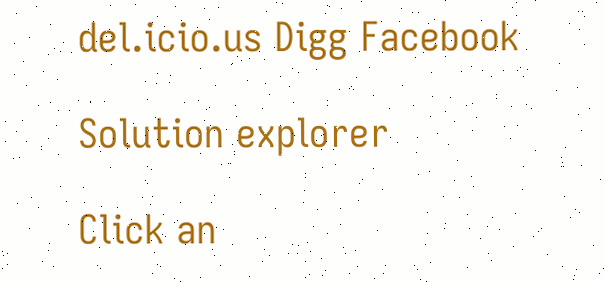del.icio.us Digg Facebook

Solution explorer

Click an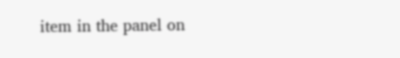item in the panel on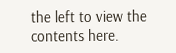the left to view the contents here.